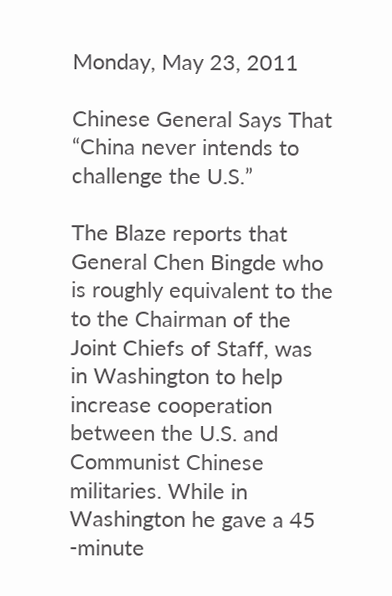Monday, May 23, 2011

Chinese General Says That “China never intends to challenge the U.S.”

The Blaze reports that General Chen Bingde who is roughly equivalent to the to the Chairman of the Joint Chiefs of Staff, was in Washington to help increase cooperation between the U.S. and Communist Chinese militaries. While in Washington he gave a 45 -minute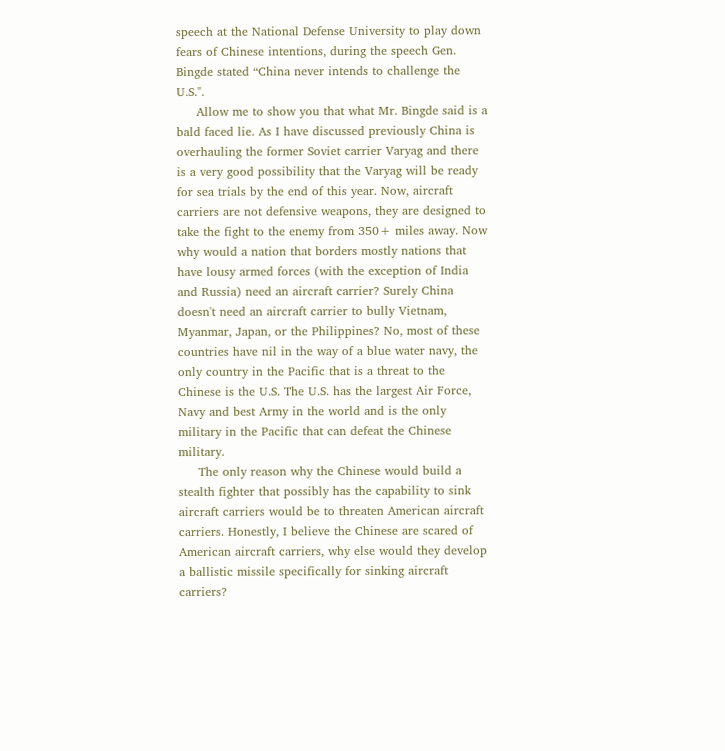speech at the National Defense University to play down fears of Chinese intentions, during the speech Gen. Bingde stated “China never intends to challenge the U.S.".
     Allow me to show you that what Mr. Bingde said is a bald faced lie. As I have discussed previously China is overhauling the former Soviet carrier Varyag and there is a very good possibility that the Varyag will be ready for sea trials by the end of this year. Now, aircraft carriers are not defensive weapons, they are designed to take the fight to the enemy from 350+ miles away. Now why would a nation that borders mostly nations that have lousy armed forces (with the exception of India and Russia) need an aircraft carrier? Surely China doesn't need an aircraft carrier to bully Vietnam, Myanmar, Japan, or the Philippines? No, most of these countries have nil in the way of a blue water navy, the only country in the Pacific that is a threat to the Chinese is the U.S. The U.S. has the largest Air Force, Navy and best Army in the world and is the only military in the Pacific that can defeat the Chinese military.
     The only reason why the Chinese would build a stealth fighter that possibly has the capability to sink aircraft carriers would be to threaten American aircraft carriers. Honestly, I believe the Chinese are scared of American aircraft carriers, why else would they develop a ballistic missile specifically for sinking aircraft carriers?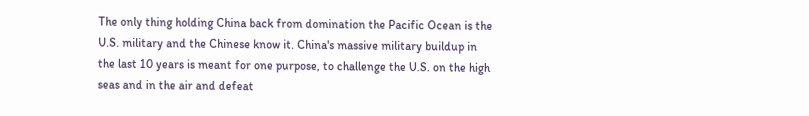The only thing holding China back from domination the Pacific Ocean is the U.S. military and the Chinese know it. China's massive military buildup in the last 10 years is meant for one purpose, to challenge the U.S. on the high seas and in the air and defeat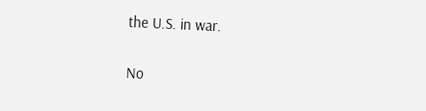the U.S. in war.

No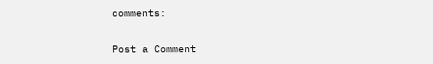comments:

Post a Comment